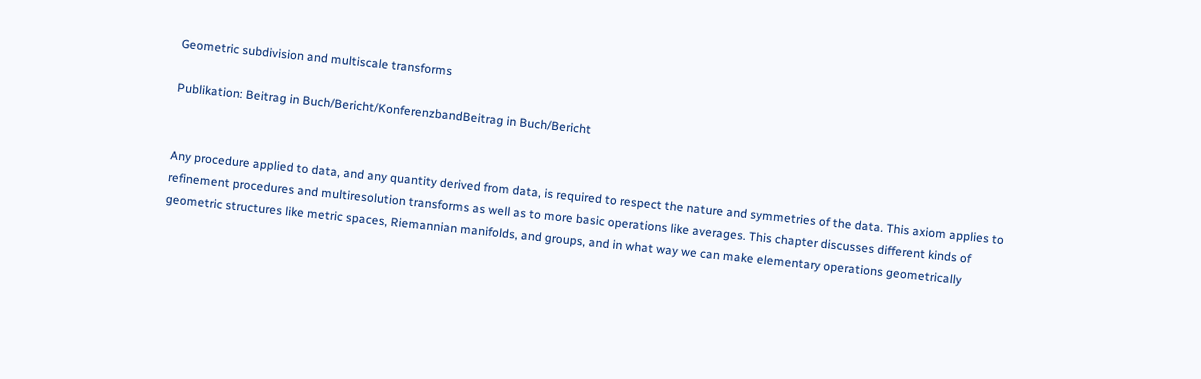Geometric subdivision and multiscale transforms

Publikation: Beitrag in Buch/Bericht/KonferenzbandBeitrag in Buch/Bericht


Any procedure applied to data, and any quantity derived from data, is required to respect the nature and symmetries of the data. This axiom applies to refinement procedures and multiresolution transforms as well as to more basic operations like averages. This chapter discusses different kinds of geometric structures like metric spaces, Riemannian manifolds, and groups, and in what way we can make elementary operations geometrically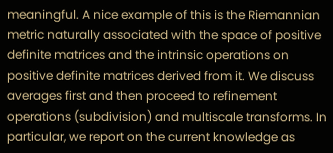meaningful. A nice example of this is the Riemannian metric naturally associated with the space of positive definite matrices and the intrinsic operations on positive definite matrices derived from it. We discuss averages first and then proceed to refinement operations (subdivision) and multiscale transforms. In particular, we report on the current knowledge as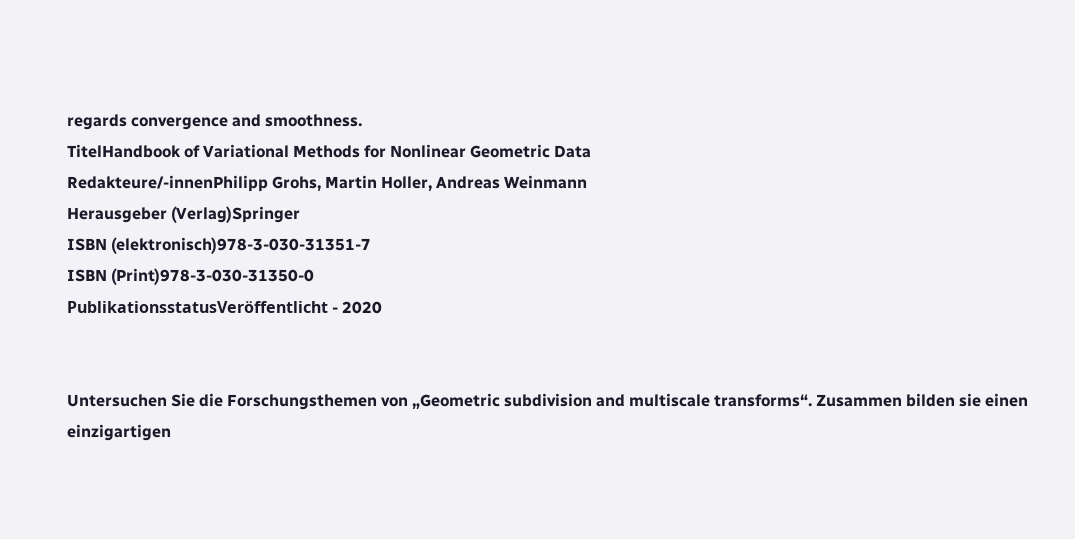regards convergence and smoothness.
TitelHandbook of Variational Methods for Nonlinear Geometric Data
Redakteure/-innenPhilipp Grohs, Martin Holler, Andreas Weinmann
Herausgeber (Verlag)Springer
ISBN (elektronisch)978-3-030-31351-7
ISBN (Print)978-3-030-31350-0
PublikationsstatusVeröffentlicht - 2020


Untersuchen Sie die Forschungsthemen von „Geometric subdivision and multiscale transforms“. Zusammen bilden sie einen einzigartigen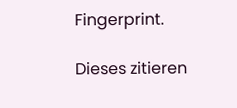Fingerprint.

Dieses zitieren